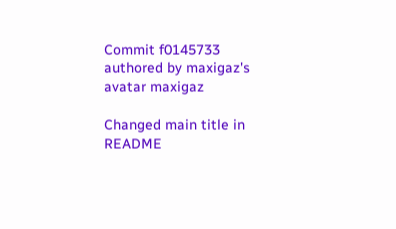Commit f0145733 authored by maxigaz's avatar maxigaz

Changed main title in README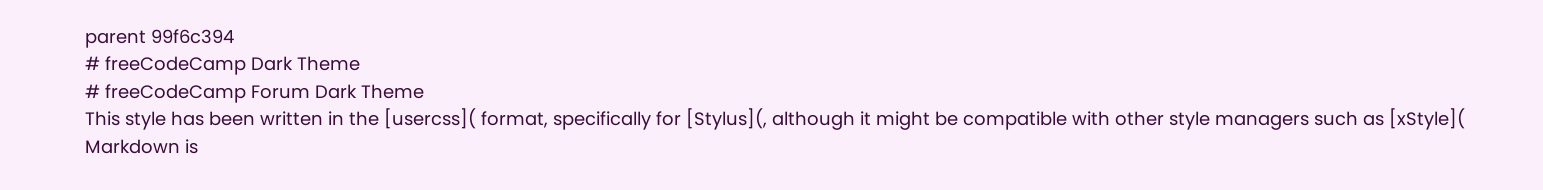parent 99f6c394
# freeCodeCamp Dark Theme
# freeCodeCamp Forum Dark Theme
This style has been written in the [usercss]( format, specifically for [Stylus](, although it might be compatible with other style managers such as [xStyle](
Markdown is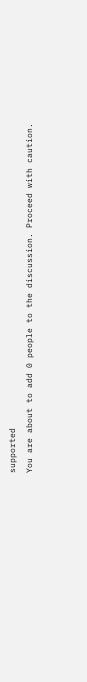supported
You are about to add 0 people to the discussion. Proceed with caution.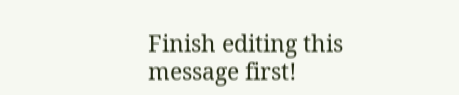Finish editing this message first!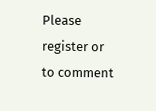Please register or to comment